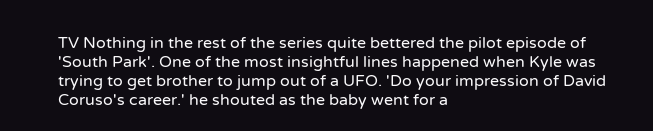TV Nothing in the rest of the series quite bettered the pilot episode of 'South Park'. One of the most insightful lines happened when Kyle was trying to get brother to jump out of a UFO. 'Do your impression of David Coruso's career.' he shouted as the baby went for a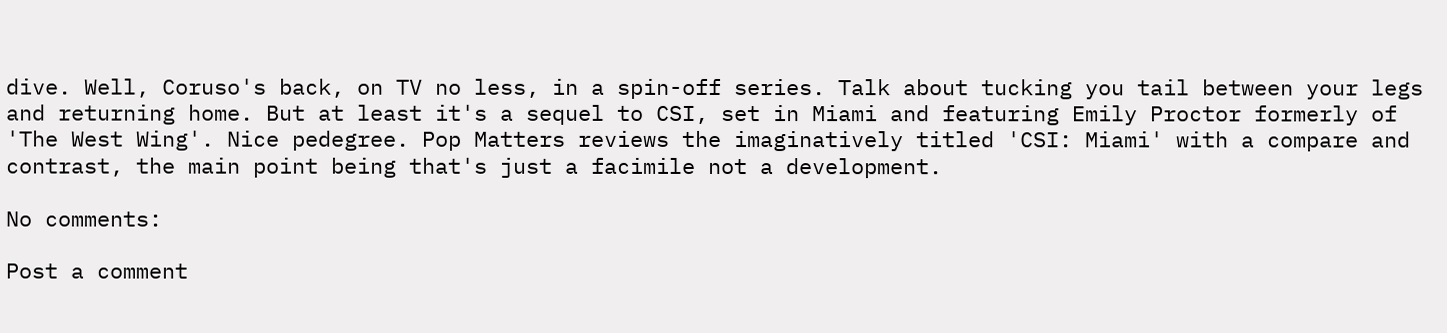dive. Well, Coruso's back, on TV no less, in a spin-off series. Talk about tucking you tail between your legs and returning home. But at least it's a sequel to CSI, set in Miami and featuring Emily Proctor formerly of 'The West Wing'. Nice pedegree. Pop Matters reviews the imaginatively titled 'CSI: Miami' with a compare and contrast, the main point being that's just a facimile not a development.

No comments:

Post a comment